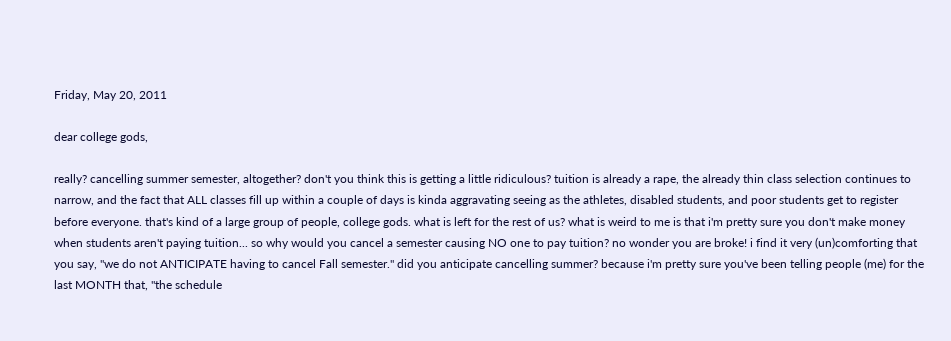Friday, May 20, 2011

dear college gods,

really? cancelling summer semester, altogether? don't you think this is getting a little ridiculous? tuition is already a rape, the already thin class selection continues to narrow, and the fact that ALL classes fill up within a couple of days is kinda aggravating seeing as the athletes, disabled students, and poor students get to register before everyone. that's kind of a large group of people, college gods. what is left for the rest of us? what is weird to me is that i'm pretty sure you don't make money when students aren't paying tuition... so why would you cancel a semester causing NO one to pay tuition? no wonder you are broke! i find it very (un)comforting that you say, "we do not ANTICIPATE having to cancel Fall semester." did you anticipate cancelling summer? because i'm pretty sure you've been telling people (me) for the last MONTH that, "the schedule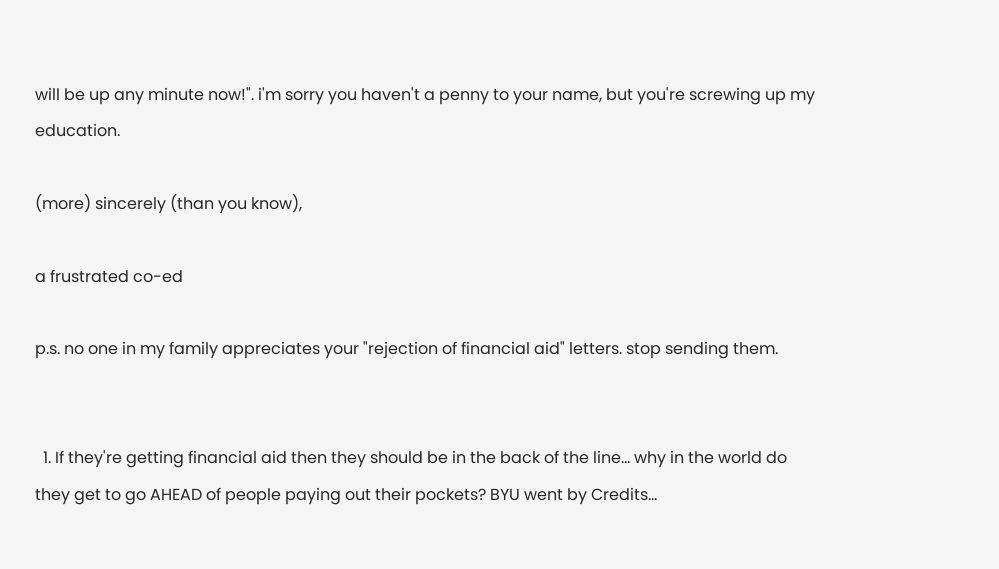will be up any minute now!". i'm sorry you haven't a penny to your name, but you're screwing up my education.

(more) sincerely (than you know),

a frustrated co-ed

p.s. no one in my family appreciates your "rejection of financial aid" letters. stop sending them.


  1. If they're getting financial aid then they should be in the back of the line... why in the world do they get to go AHEAD of people paying out their pockets? BYU went by Credits...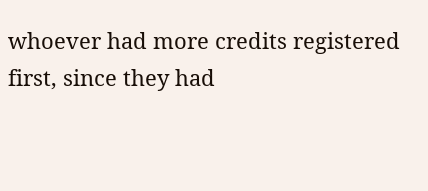whoever had more credits registered first, since they had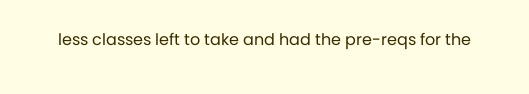less classes left to take and had the pre-reqs for the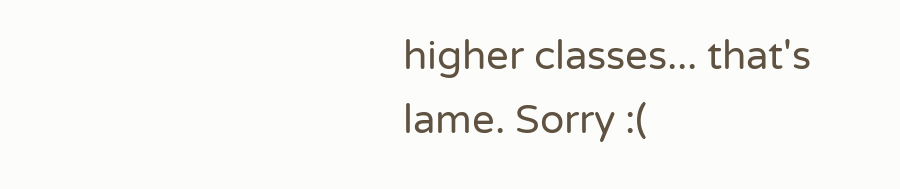higher classes... that's lame. Sorry :(